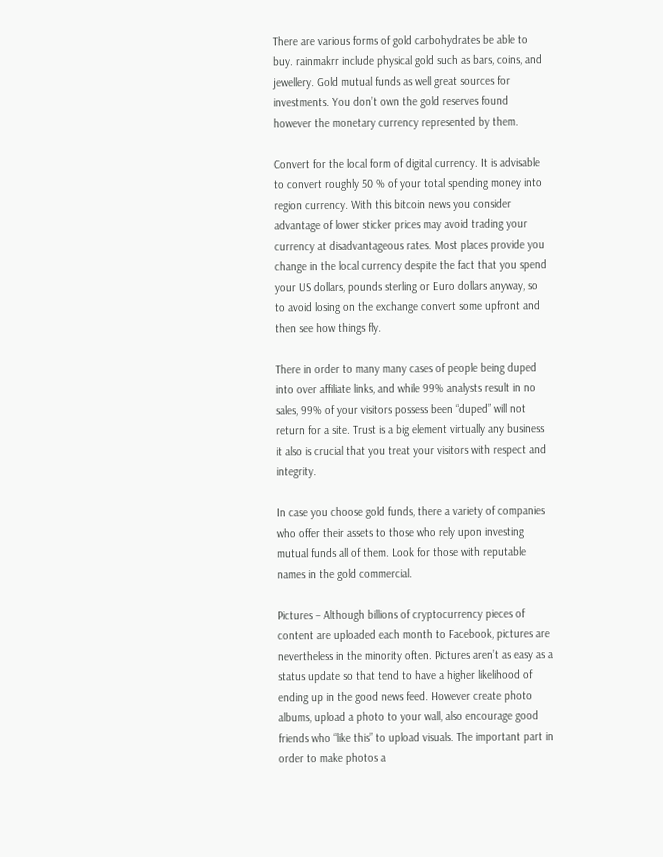There are various forms of gold carbohydrates be able to buy. rainmakrr include physical gold such as bars, coins, and jewellery. Gold mutual funds as well great sources for investments. You don’t own the gold reserves found however the monetary currency represented by them.

Convert for the local form of digital currency. It is advisable to convert roughly 50 % of your total spending money into region currency. With this bitcoin news you consider advantage of lower sticker prices may avoid trading your currency at disadvantageous rates. Most places provide you change in the local currency despite the fact that you spend your US dollars, pounds sterling or Euro dollars anyway, so to avoid losing on the exchange convert some upfront and then see how things fly.

There in order to many many cases of people being duped into over affiliate links, and while 99% analysts result in no sales, 99% of your visitors possess been “duped” will not return for a site. Trust is a big element virtually any business it also is crucial that you treat your visitors with respect and integrity.

In case you choose gold funds, there a variety of companies who offer their assets to those who rely upon investing mutual funds all of them. Look for those with reputable names in the gold commercial.

Pictures – Although billions of cryptocurrency pieces of content are uploaded each month to Facebook, pictures are nevertheless in the minority often. Pictures aren’t as easy as a status update so that tend to have a higher likelihood of ending up in the good news feed. However create photo albums, upload a photo to your wall, also encourage good friends who “like this” to upload visuals. The important part in order to make photos a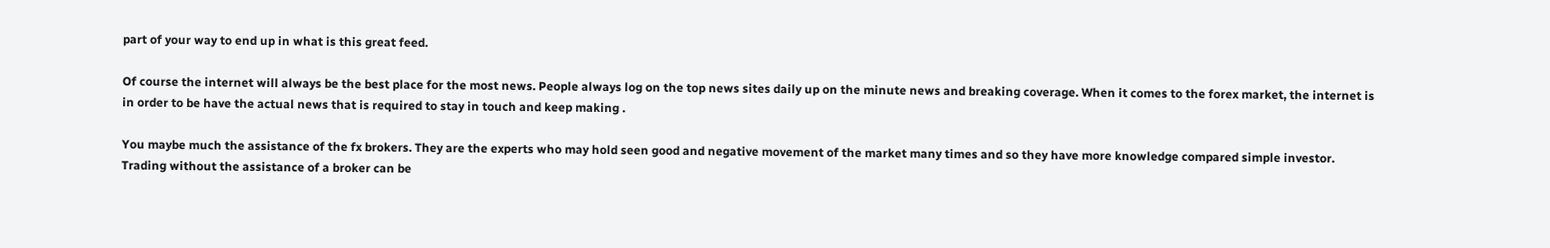part of your way to end up in what is this great feed.

Of course the internet will always be the best place for the most news. People always log on the top news sites daily up on the minute news and breaking coverage. When it comes to the forex market, the internet is in order to be have the actual news that is required to stay in touch and keep making .

You maybe much the assistance of the fx brokers. They are the experts who may hold seen good and negative movement of the market many times and so they have more knowledge compared simple investor. Trading without the assistance of a broker can be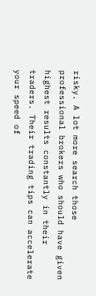risky. A lot more search those professional brokers who should have given highest results constantly in their traders. Their trading tips can accelerate your speed of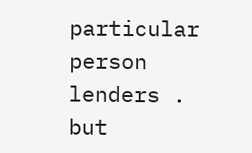particular person lenders . but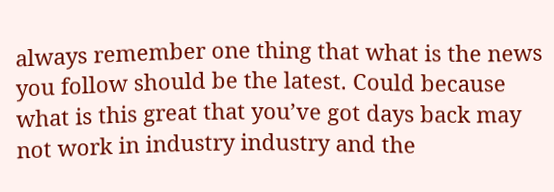always remember one thing that what is the news you follow should be the latest. Could because what is this great that you’ve got days back may not work in industry industry and the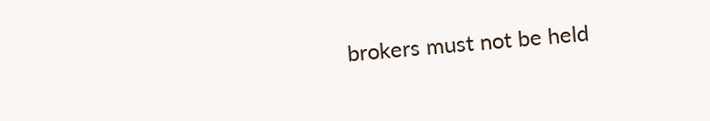brokers must not be held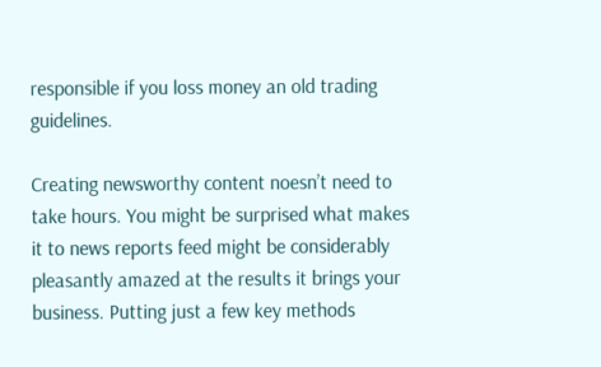responsible if you loss money an old trading guidelines.

Creating newsworthy content noesn’t need to take hours. You might be surprised what makes it to news reports feed might be considerably pleasantly amazed at the results it brings your business. Putting just a few key methods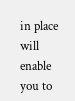in place will enable you to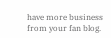have more business from your fan blog.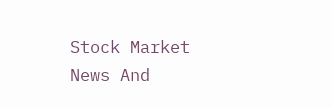Stock Market News And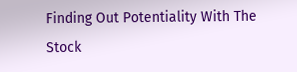Finding Out Potentiality With The Stock